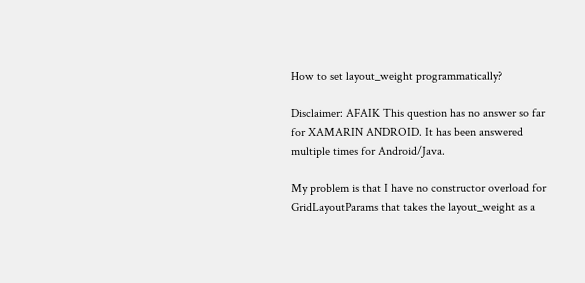How to set layout_weight programmatically?

Disclaimer: AFAIK This question has no answer so far for XAMARIN ANDROID. It has been answered multiple times for Android/Java.

My problem is that I have no constructor overload for GridLayoutParams that takes the layout_weight as a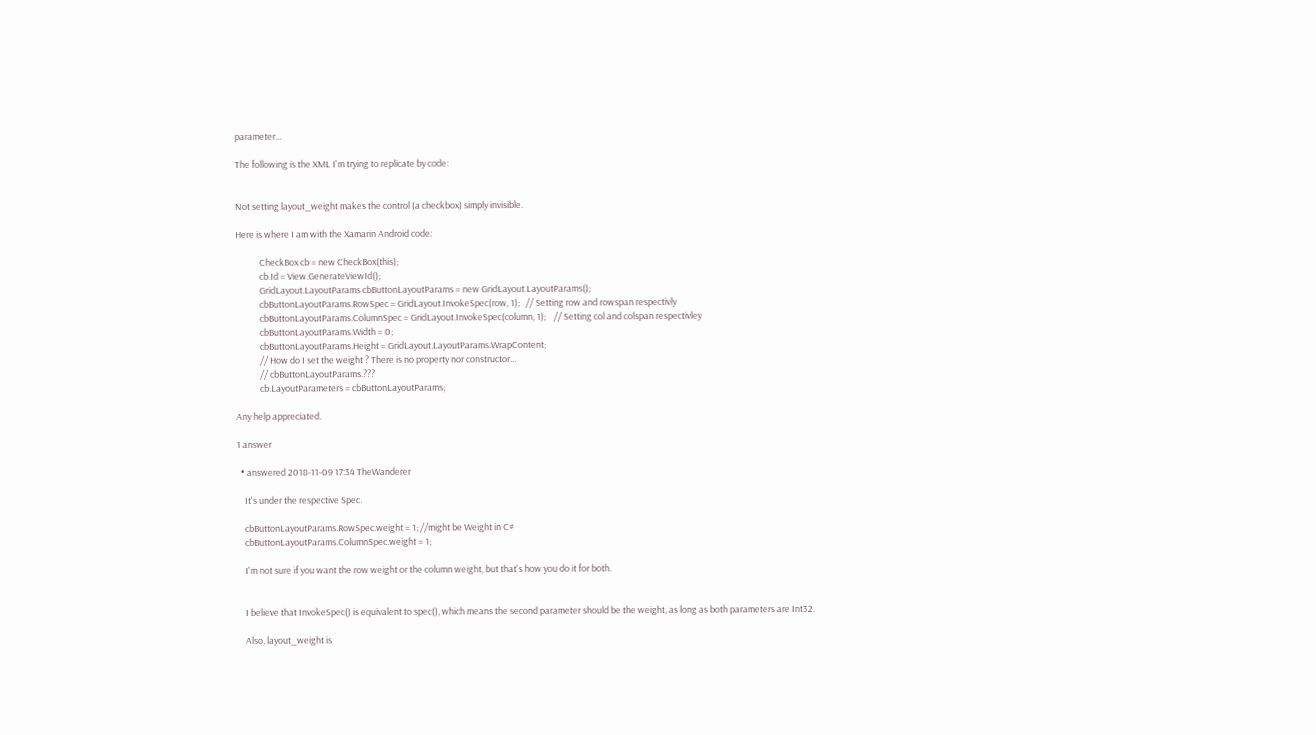parameter...

The following is the XML I'm trying to replicate by code:


Not setting layout_weight makes the control (a checkbox) simply invisible.

Here is where I am with the Xamarin Android code:

            CheckBox cb = new CheckBox(this);
            cb.Id = View.GenerateViewId();
            GridLayout.LayoutParams cbButtonLayoutParams = new GridLayout.LayoutParams();
            cbButtonLayoutParams.RowSpec = GridLayout.InvokeSpec(row, 1);   // Setting row and rowspan respectivly
            cbButtonLayoutParams.ColumnSpec = GridLayout.InvokeSpec(column, 1);    // Setting col and colspan respectivley
            cbButtonLayoutParams.Width = 0;
            cbButtonLayoutParams.Height = GridLayout.LayoutParams.WrapContent;
            // How do I set the weight ? There is no property nor constructor...
            // cbButtonLayoutParams.???
            cb.LayoutParameters = cbButtonLayoutParams;

Any help appreciated.

1 answer

  • answered 2018-11-09 17:34 TheWanderer

    It's under the respective Spec.

    cbButtonLayoutParams.RowSpec.weight = 1; //might be Weight in C#
    cbButtonLayoutParams.ColumnSpec.weight = 1;

    I'm not sure if you want the row weight or the column weight, but that's how you do it for both.


    I believe that InvokeSpec() is equivalent to spec(), which means the second parameter should be the weight, as long as both parameters are Int32.

    Also, layout_weight is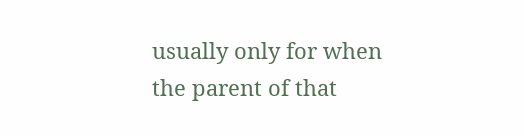usually only for when the parent of that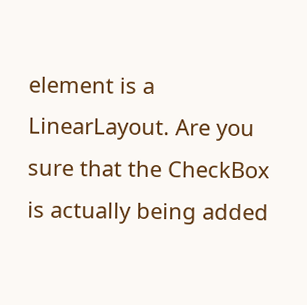element is a LinearLayout. Are you sure that the CheckBox is actually being added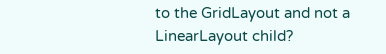to the GridLayout and not a LinearLayout child?